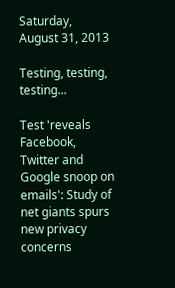Saturday, August 31, 2013

Testing, testing, testing...

Test 'reveals Facebook, Twitter and Google snoop on emails': Study of net giants spurs new privacy concerns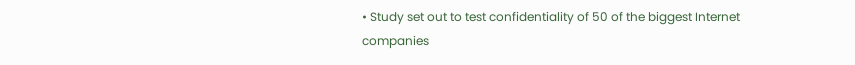• Study set out to test confidentiality of 50 of the biggest Internet companies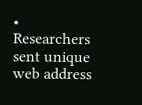• Researchers sent unique web address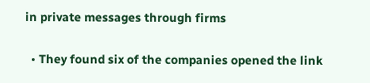in private messages through firms

  • They found six of the companies opened the link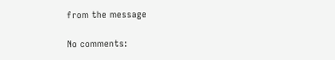from the message

No comments: